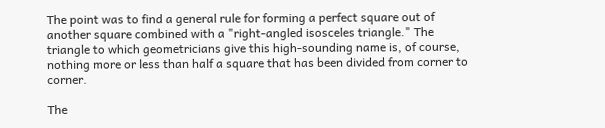The point was to find a general rule for forming a perfect square out of another square combined with a "right-angled isosceles triangle." The triangle to which geometricians give this high-sounding name is, of course, nothing more or less than half a square that has been divided from corner to corner.

The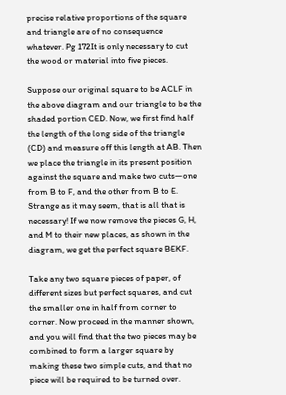precise relative proportions of the square and triangle are of no consequence whatever. Pg 172It is only necessary to cut the wood or material into five pieces.

Suppose our original square to be ACLF in the above diagram and our triangle to be the shaded portion CED. Now, we first find half the length of the long side of the triangle (CD) and measure off this length at AB. Then we place the triangle in its present position against the square and make two cuts—one from B to F, and the other from B to E. Strange as it may seem, that is all that is necessary! If we now remove the pieces G, H, and M to their new places, as shown in the diagram, we get the perfect square BEKF.

Take any two square pieces of paper, of different sizes but perfect squares, and cut the smaller one in half from corner to corner. Now proceed in the manner shown, and you will find that the two pieces may be combined to form a larger square by making these two simple cuts, and that no piece will be required to be turned over.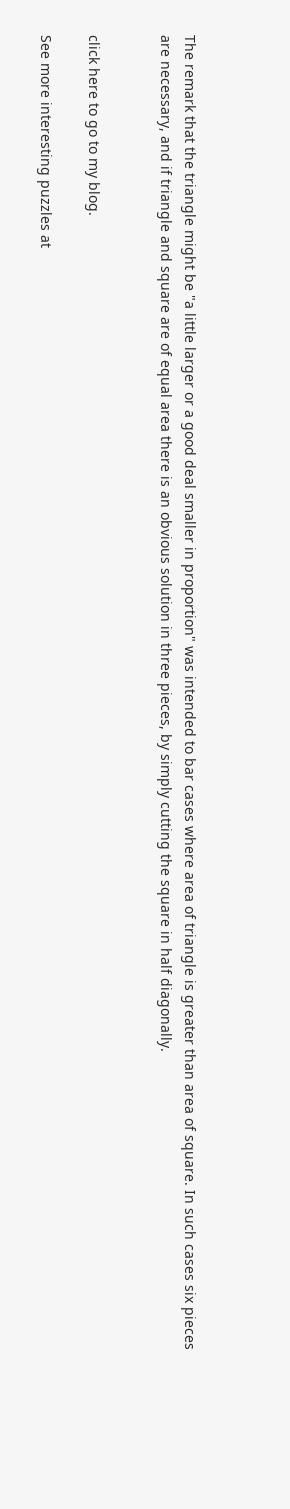The remark that the triangle might be "a little larger or a good deal smaller in proportion" was intended to bar cases where area of triangle is greater than area of square. In such cases six pieces are necessary, and if triangle and square are of equal area there is an obvious solution in three pieces, by simply cutting the square in half diagonally.


click here to go to my blog.

See more interesting puzzles at